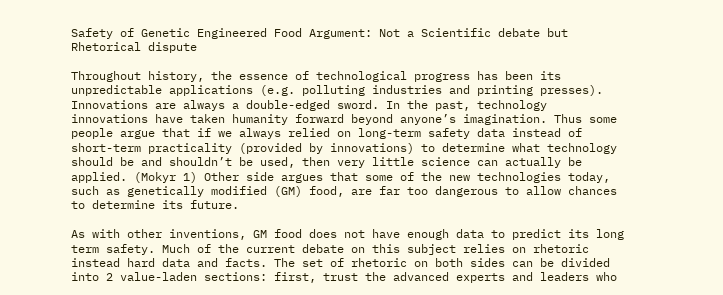Safety of Genetic Engineered Food Argument: Not a Scientific debate but Rhetorical dispute

Throughout history, the essence of technological progress has been its unpredictable applications (e.g. polluting industries and printing presses). Innovations are always a double-edged sword. In the past, technology innovations have taken humanity forward beyond anyone’s imagination. Thus some people argue that if we always relied on long-term safety data instead of short-term practicality (provided by innovations) to determine what technology should be and shouldn’t be used, then very little science can actually be applied. (Mokyr 1) Other side argues that some of the new technologies today, such as genetically modified (GM) food, are far too dangerous to allow chances to determine its future.

As with other inventions, GM food does not have enough data to predict its long term safety. Much of the current debate on this subject relies on rhetoric instead hard data and facts. The set of rhetoric on both sides can be divided into 2 value-laden sections: first, trust the advanced experts and leaders who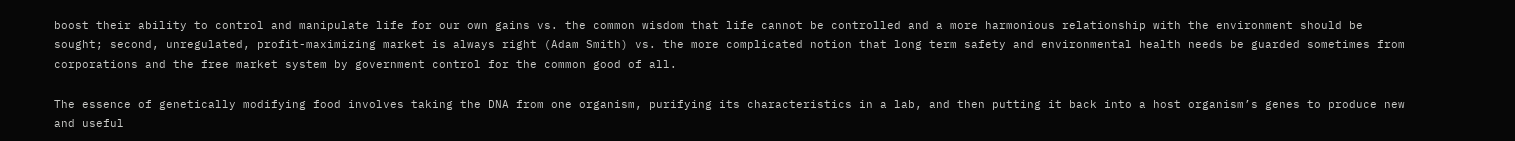boost their ability to control and manipulate life for our own gains vs. the common wisdom that life cannot be controlled and a more harmonious relationship with the environment should be sought; second, unregulated, profit-maximizing market is always right (Adam Smith) vs. the more complicated notion that long term safety and environmental health needs be guarded sometimes from corporations and the free market system by government control for the common good of all.

The essence of genetically modifying food involves taking the DNA from one organism, purifying its characteristics in a lab, and then putting it back into a host organism’s genes to produce new and useful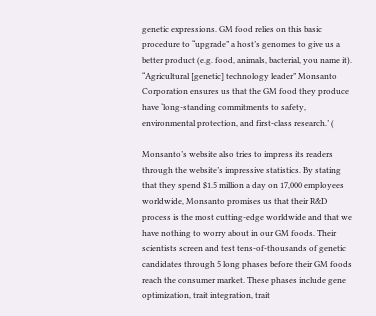genetic expressions. GM food relies on this basic procedure to “upgrade” a host’s genomes to give us a better product (e.g. food, animals, bacterial, you name it). “Agricultural [genetic] technology leader” Monsanto Corporation ensures us that the GM food they produce have ‘long-standing commitments to safety, environmental protection, and first-class research.’ (

Monsanto’s website also tries to impress its readers through the website’s impressive statistics. By stating that they spend $1.5 million a day on 17,000 employees worldwide, Monsanto promises us that their R&D process is the most cutting-edge worldwide and that we have nothing to worry about in our GM foods. Their scientists screen and test tens-of-thousands of genetic candidates through 5 long phases before their GM foods reach the consumer market. These phases include gene optimization, trait integration, trait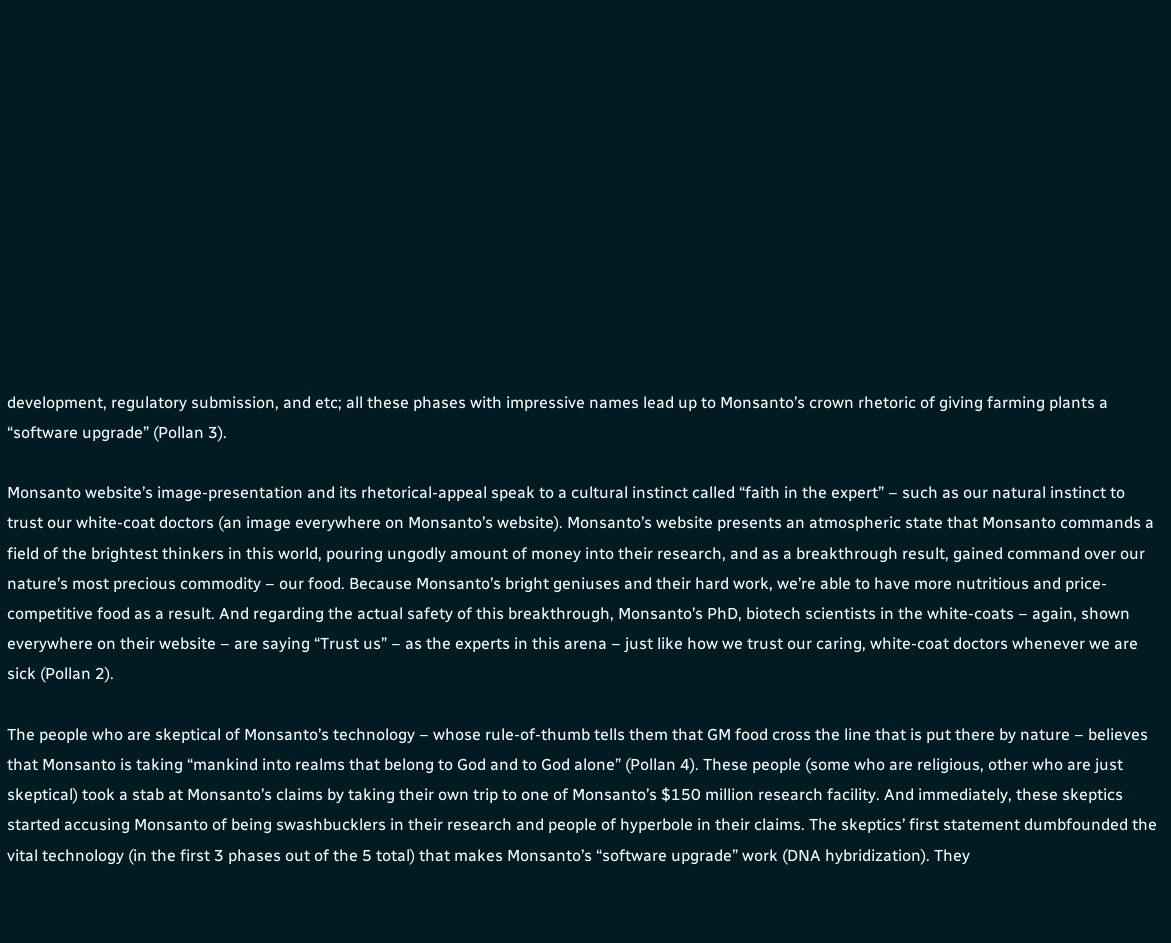development, regulatory submission, and etc; all these phases with impressive names lead up to Monsanto’s crown rhetoric of giving farming plants a “software upgrade” (Pollan 3).

Monsanto website’s image-presentation and its rhetorical-appeal speak to a cultural instinct called “faith in the expert” – such as our natural instinct to trust our white-coat doctors (an image everywhere on Monsanto’s website). Monsanto’s website presents an atmospheric state that Monsanto commands a field of the brightest thinkers in this world, pouring ungodly amount of money into their research, and as a breakthrough result, gained command over our nature’s most precious commodity – our food. Because Monsanto’s bright geniuses and their hard work, we’re able to have more nutritious and price-competitive food as a result. And regarding the actual safety of this breakthrough, Monsanto’s PhD, biotech scientists in the white-coats – again, shown everywhere on their website – are saying “Trust us” – as the experts in this arena – just like how we trust our caring, white-coat doctors whenever we are sick (Pollan 2).

The people who are skeptical of Monsanto’s technology – whose rule-of-thumb tells them that GM food cross the line that is put there by nature – believes that Monsanto is taking “mankind into realms that belong to God and to God alone” (Pollan 4). These people (some who are religious, other who are just skeptical) took a stab at Monsanto’s claims by taking their own trip to one of Monsanto’s $150 million research facility. And immediately, these skeptics started accusing Monsanto of being swashbucklers in their research and people of hyperbole in their claims. The skeptics’ first statement dumbfounded the vital technology (in the first 3 phases out of the 5 total) that makes Monsanto’s “software upgrade” work (DNA hybridization). They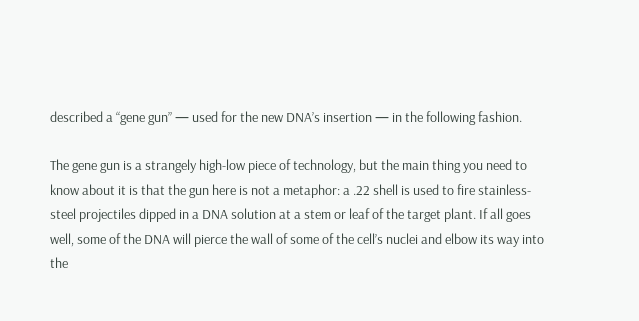described a “gene gun” — used for the new DNA’s insertion — in the following fashion.

The gene gun is a strangely high-low piece of technology, but the main thing you need to know about it is that the gun here is not a metaphor: a .22 shell is used to fire stainless-steel projectiles dipped in a DNA solution at a stem or leaf of the target plant. If all goes well, some of the DNA will pierce the wall of some of the cell’s nuclei and elbow its way into the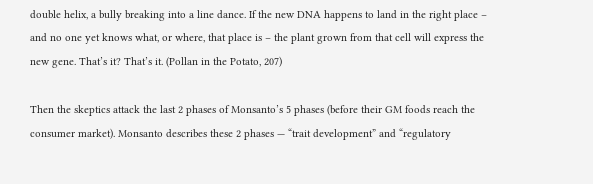double helix, a bully breaking into a line dance. If the new DNA happens to land in the right place – and no one yet knows what, or where, that place is – the plant grown from that cell will express the new gene. That’s it? That’s it. (Pollan in the Potato, 207)

Then the skeptics attack the last 2 phases of Monsanto’s 5 phases (before their GM foods reach the consumer market). Monsanto describes these 2 phases — “trait development” and “regulatory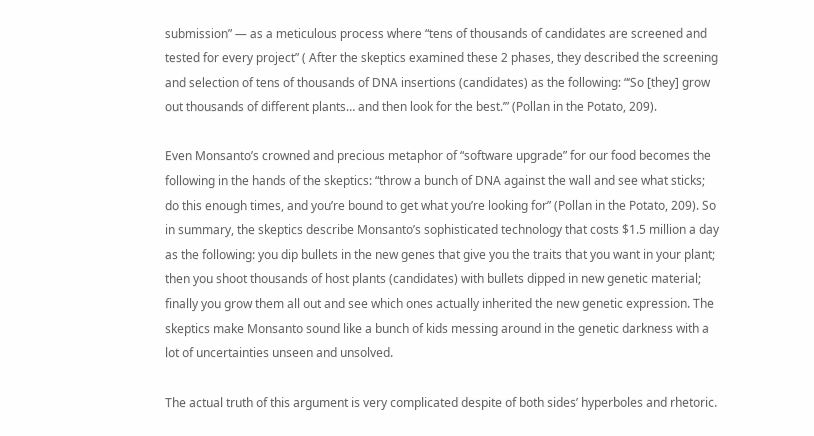submission” — as a meticulous process where “tens of thousands of candidates are screened and tested for every project” ( After the skeptics examined these 2 phases, they described the screening and selection of tens of thousands of DNA insertions (candidates) as the following: “‘So [they] grow out thousands of different plants… and then look for the best.’” (Pollan in the Potato, 209).

Even Monsanto’s crowned and precious metaphor of “software upgrade” for our food becomes the following in the hands of the skeptics: “throw a bunch of DNA against the wall and see what sticks; do this enough times, and you’re bound to get what you’re looking for” (Pollan in the Potato, 209). So in summary, the skeptics describe Monsanto’s sophisticated technology that costs $1.5 million a day as the following: you dip bullets in the new genes that give you the traits that you want in your plant; then you shoot thousands of host plants (candidates) with bullets dipped in new genetic material; finally you grow them all out and see which ones actually inherited the new genetic expression. The skeptics make Monsanto sound like a bunch of kids messing around in the genetic darkness with a lot of uncertainties unseen and unsolved.

The actual truth of this argument is very complicated despite of both sides’ hyperboles and rhetoric.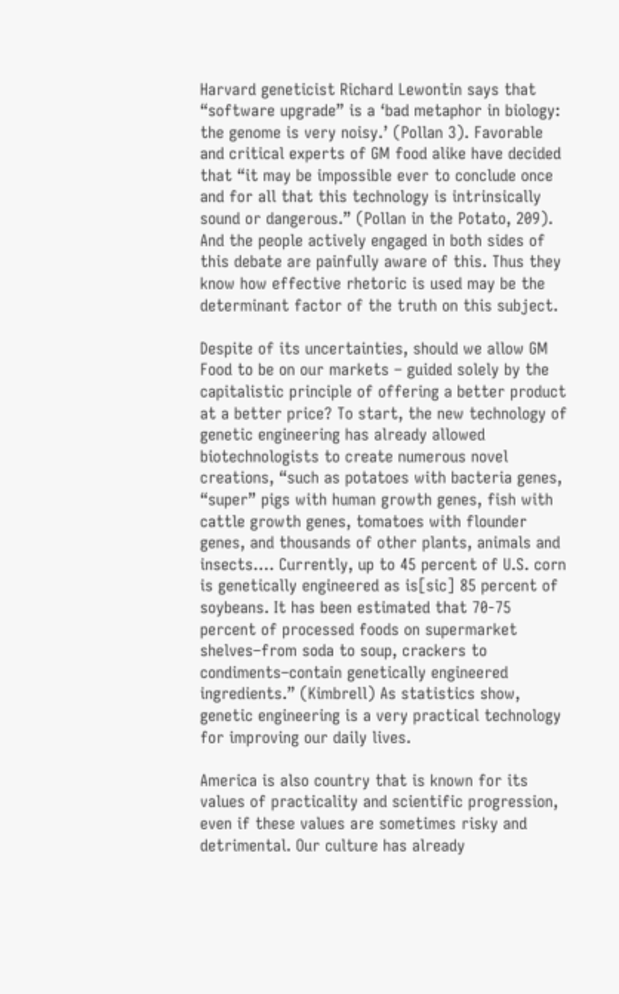Harvard geneticist Richard Lewontin says that “software upgrade” is a ‘bad metaphor in biology: the genome is very noisy.’ (Pollan 3). Favorable and critical experts of GM food alike have decided that “it may be impossible ever to conclude once and for all that this technology is intrinsically sound or dangerous.” (Pollan in the Potato, 209). And the people actively engaged in both sides of this debate are painfully aware of this. Thus they know how effective rhetoric is used may be the determinant factor of the truth on this subject.

Despite of its uncertainties, should we allow GM Food to be on our markets – guided solely by the capitalistic principle of offering a better product at a better price? To start, the new technology of genetic engineering has already allowed biotechnologists to create numerous novel creations, “such as potatoes with bacteria genes, “super” pigs with human growth genes, fish with cattle growth genes, tomatoes with flounder genes, and thousands of other plants, animals and insects…. Currently, up to 45 percent of U.S. corn is genetically engineered as is[sic] 85 percent of soybeans. It has been estimated that 70-75 percent of processed foods on supermarket shelves–from soda to soup, crackers to condiments–contain genetically engineered ingredients.” (Kimbrell) As statistics show, genetic engineering is a very practical technology for improving our daily lives.

America is also country that is known for its values of practicality and scientific progression, even if these values are sometimes risky and detrimental. Our culture has already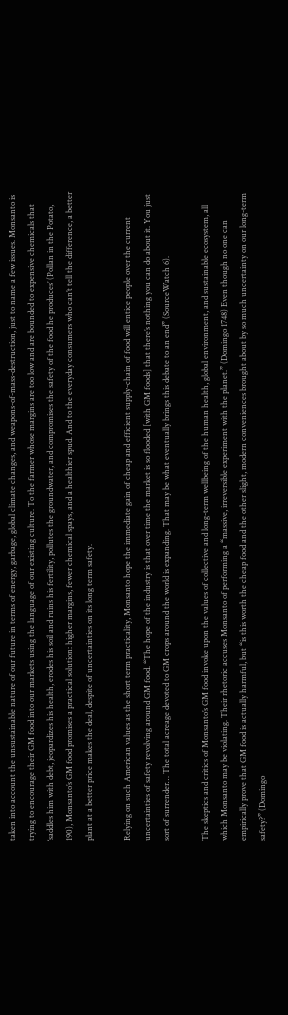taken into account the unsustainable nature of our future in terms of energy, garbage, global climate changes, and weapons-of-mass-destruction, just to name a few issues. Monsanto is trying to encourage their GM food into our markets using the language of our existing culture. To the farmer whose margins are too low and are bounded to expensive chemicals that ‘saddles him with debt, jeopardizes his health, erodes his soil and ruins his fertility, pollutes the groundwater, and compromises the safety of the food he produces’ (Pollan in the Potato, 190), Monsanto’s GM food promises a practical solution: higher margins, fewer chemical spays, and a healthier spud. And to the everyday consumers who can’t tell the difference, a better plant at a better price makes the deal, despite of uncertainties on its long term safety.

Relying on such American values as the short term practicality, Monsanto hope the immediate gain of cheap and efficient supply-chain of food will entice people over the current uncertainties of safety revolving around GM food. “The hope of the industry is that over time the market is so flooded [with GM foods] that there’s nothing you can do about it. You just sort of surrender… The total acreage devoted to GM crops around the world is expanding. That may be what eventually brings this debate to an end” (SourceWatch 6).

The skeptics and critics of Monsanto’s GM food invoke upon the values of collective and long-term wellbeing of the human health, global environment, and sustainable ecosystem, all which Monsanto may be violating. Their rhetoric accuses Monsanto of performing a “massive, irreversible experiment with the planet.” (Domingo 1748) Even though no one can empirically prove that GM food is actually harmful, but “is this worth the cheap food and the other slight, modern conveniences brought about by so much uncertainty on our long-term safety?” (Domingo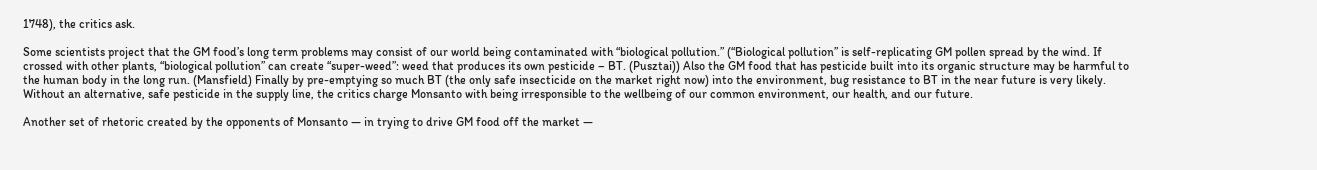1748), the critics ask.

Some scientists project that the GM food’s long term problems may consist of our world being contaminated with “biological pollution.” (“Biological pollution” is self-replicating GM pollen spread by the wind. If crossed with other plants, “biological pollution” can create “super-weed”: weed that produces its own pesticide – BT. (Pusztai)) Also the GM food that has pesticide built into its organic structure may be harmful to the human body in the long run. (Mansfield) Finally by pre-emptying so much BT (the only safe insecticide on the market right now) into the environment, bug resistance to BT in the near future is very likely. Without an alternative, safe pesticide in the supply line, the critics charge Monsanto with being irresponsible to the wellbeing of our common environment, our health, and our future.

Another set of rhetoric created by the opponents of Monsanto — in trying to drive GM food off the market —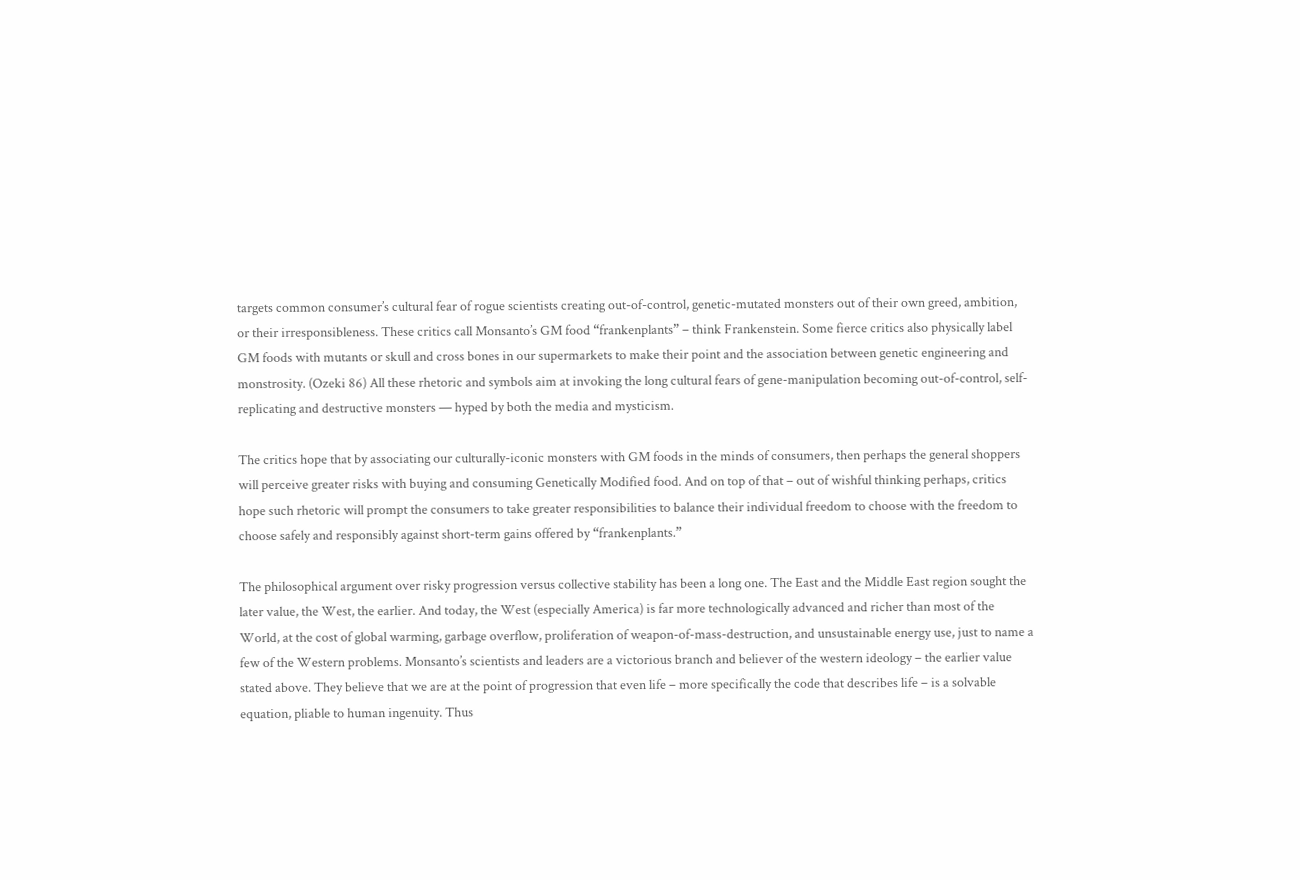targets common consumer’s cultural fear of rogue scientists creating out-of-control, genetic-mutated monsters out of their own greed, ambition, or their irresponsibleness. These critics call Monsanto’s GM food “frankenplants” – think Frankenstein. Some fierce critics also physically label GM foods with mutants or skull and cross bones in our supermarkets to make their point and the association between genetic engineering and monstrosity. (Ozeki 86) All these rhetoric and symbols aim at invoking the long cultural fears of gene-manipulation becoming out-of-control, self-replicating and destructive monsters — hyped by both the media and mysticism.

The critics hope that by associating our culturally-iconic monsters with GM foods in the minds of consumers, then perhaps the general shoppers will perceive greater risks with buying and consuming Genetically Modified food. And on top of that – out of wishful thinking perhaps, critics hope such rhetoric will prompt the consumers to take greater responsibilities to balance their individual freedom to choose with the freedom to choose safely and responsibly against short-term gains offered by “frankenplants.”

The philosophical argument over risky progression versus collective stability has been a long one. The East and the Middle East region sought the later value, the West, the earlier. And today, the West (especially America) is far more technologically advanced and richer than most of the World, at the cost of global warming, garbage overflow, proliferation of weapon-of-mass-destruction, and unsustainable energy use, just to name a few of the Western problems. Monsanto’s scientists and leaders are a victorious branch and believer of the western ideology – the earlier value stated above. They believe that we are at the point of progression that even life – more specifically the code that describes life – is a solvable equation, pliable to human ingenuity. Thus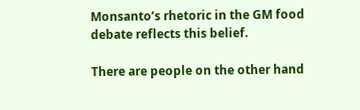Monsanto’s rhetoric in the GM food debate reflects this belief.

There are people on the other hand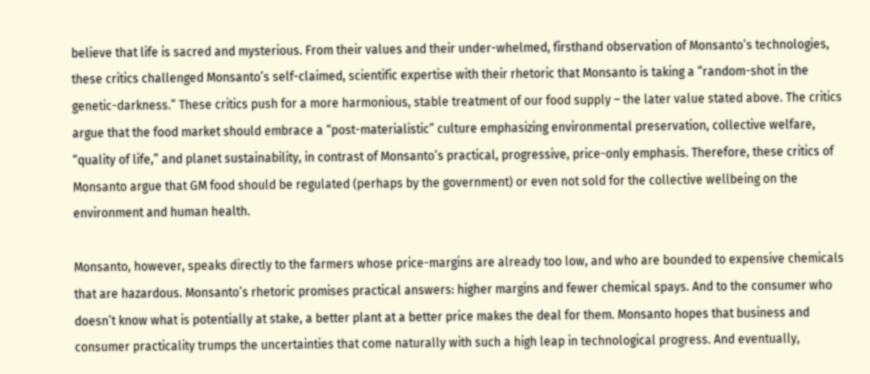believe that life is sacred and mysterious. From their values and their under-whelmed, firsthand observation of Monsanto’s technologies, these critics challenged Monsanto’s self-claimed, scientific expertise with their rhetoric that Monsanto is taking a “random-shot in the genetic-darkness.” These critics push for a more harmonious, stable treatment of our food supply – the later value stated above. The critics argue that the food market should embrace a “post-materialistic” culture emphasizing environmental preservation, collective welfare, “quality of life,” and planet sustainability, in contrast of Monsanto’s practical, progressive, price-only emphasis. Therefore, these critics of Monsanto argue that GM food should be regulated (perhaps by the government) or even not sold for the collective wellbeing on the environment and human health.

Monsanto, however, speaks directly to the farmers whose price-margins are already too low, and who are bounded to expensive chemicals that are hazardous. Monsanto’s rhetoric promises practical answers: higher margins and fewer chemical spays. And to the consumer who doesn’t know what is potentially at stake, a better plant at a better price makes the deal for them. Monsanto hopes that business and consumer practicality trumps the uncertainties that come naturally with such a high leap in technological progress. And eventually,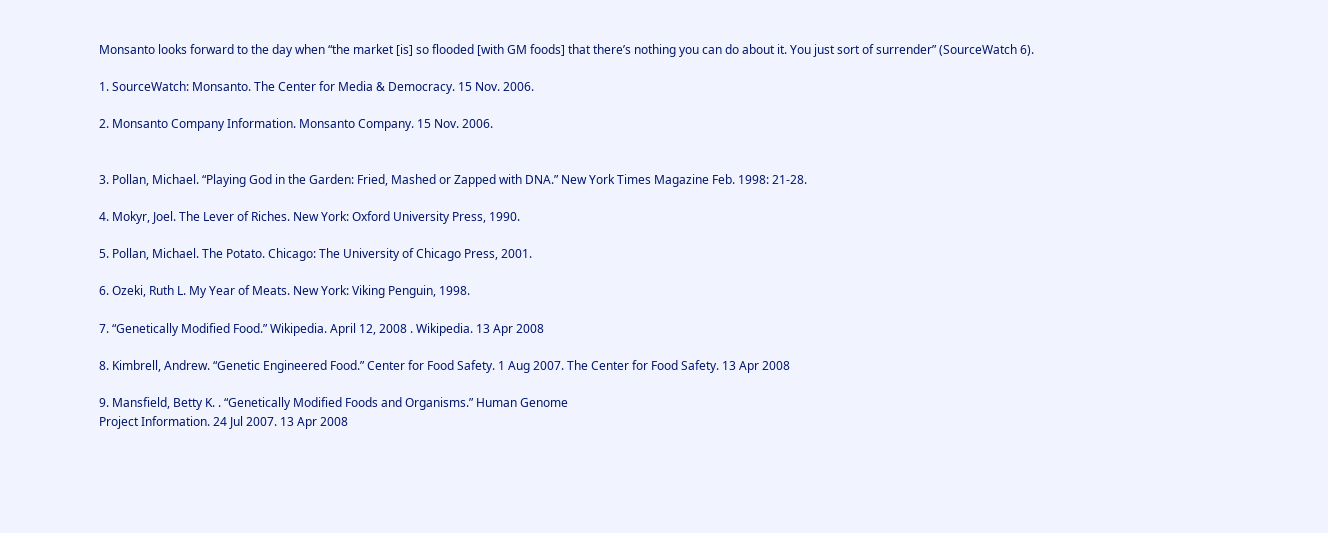Monsanto looks forward to the day when “the market [is] so flooded [with GM foods] that there’s nothing you can do about it. You just sort of surrender” (SourceWatch 6).

1. SourceWatch: Monsanto. The Center for Media & Democracy. 15 Nov. 2006.

2. Monsanto Company Information. Monsanto Company. 15 Nov. 2006.


3. Pollan, Michael. “Playing God in the Garden: Fried, Mashed or Zapped with DNA.” New York Times Magazine Feb. 1998: 21-28.

4. Mokyr, Joel. The Lever of Riches. New York: Oxford University Press, 1990.

5. Pollan, Michael. The Potato. Chicago: The University of Chicago Press, 2001.

6. Ozeki, Ruth L. My Year of Meats. New York: Viking Penguin, 1998.

7. “Genetically Modified Food.” Wikipedia. April 12, 2008 . Wikipedia. 13 Apr 2008

8. Kimbrell, Andrew. “Genetic Engineered Food.” Center for Food Safety. 1 Aug 2007. The Center for Food Safety. 13 Apr 2008

9. Mansfield, Betty K. . “Genetically Modified Foods and Organisms.” Human Genome
Project Information. 24 Jul 2007. 13 Apr 2008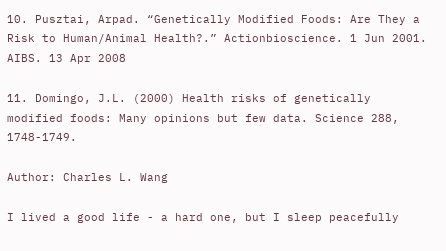10. Pusztai, Arpad. “Genetically Modified Foods: Are They a Risk to Human/Animal Health?.” Actionbioscience. 1 Jun 2001. AIBS. 13 Apr 2008

11. Domingo, J.L. (2000) Health risks of genetically modified foods: Many opinions but few data. Science 288, 1748-1749.

Author: Charles L. Wang

I lived a good life - a hard one, but I sleep peacefully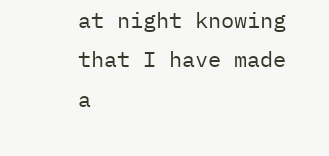at night knowing that I have made a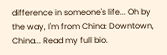difference in someone's life... Oh by the way, I'm from China: Downtown, China... Read my full bio.